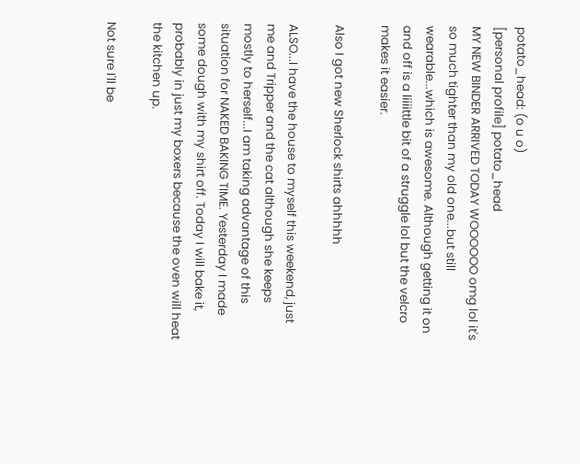potato_head: (o u o)
[personal profile] potato_head
MY NEW BINDER ARRIVED TODAY WOOOOOO omg lol it's so much tighter than my old one...but still wearable...which is awesome. Although getting it on and off is a liiiittle bit of a struggle lol but the velcro makes it easier.

Also I got new Sherlock shirts ahhhhh

ALSO...I have the house to myself this weekend, just me and Tripper and the cat although she keeps mostly to herself...I am taking advantage of this situation for NAKED BAKING TIME. Yesterday I made some dough with my shirt off. Today I will bake it, probably in just my boxers because the oven will heat the kitchen up.

Not sure I'll be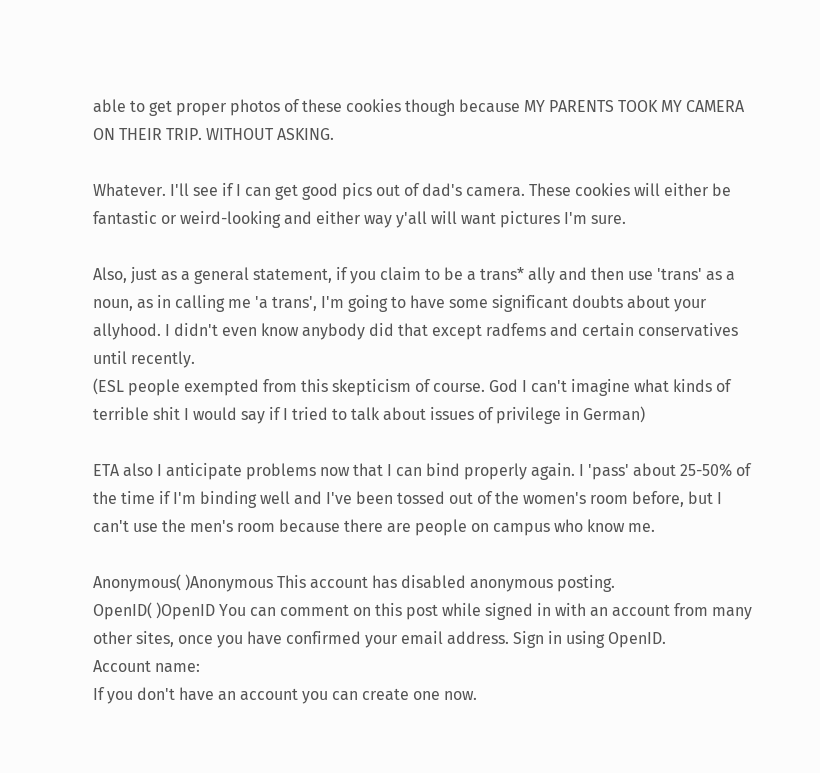able to get proper photos of these cookies though because MY PARENTS TOOK MY CAMERA ON THEIR TRIP. WITHOUT ASKING.

Whatever. I'll see if I can get good pics out of dad's camera. These cookies will either be fantastic or weird-looking and either way y'all will want pictures I'm sure.

Also, just as a general statement, if you claim to be a trans* ally and then use 'trans' as a noun, as in calling me 'a trans', I'm going to have some significant doubts about your allyhood. I didn't even know anybody did that except radfems and certain conservatives until recently.
(ESL people exempted from this skepticism of course. God I can't imagine what kinds of terrible shit I would say if I tried to talk about issues of privilege in German)

ETA also I anticipate problems now that I can bind properly again. I 'pass' about 25-50% of the time if I'm binding well and I've been tossed out of the women's room before, but I can't use the men's room because there are people on campus who know me.

Anonymous( )Anonymous This account has disabled anonymous posting.
OpenID( )OpenID You can comment on this post while signed in with an account from many other sites, once you have confirmed your email address. Sign in using OpenID.
Account name:
If you don't have an account you can create one now.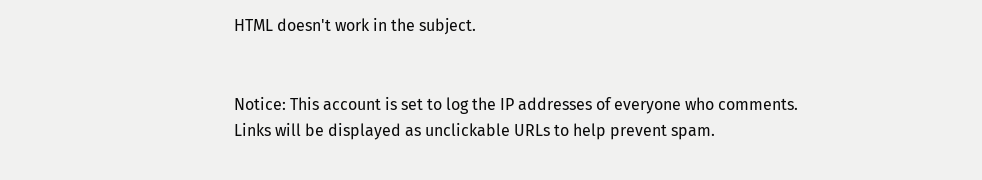HTML doesn't work in the subject.


Notice: This account is set to log the IP addresses of everyone who comments.
Links will be displayed as unclickable URLs to help prevent spam.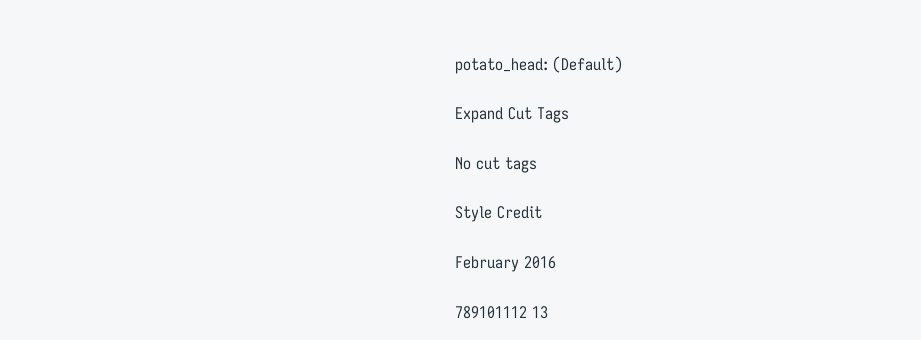potato_head: (Default)

Expand Cut Tags

No cut tags

Style Credit

February 2016

789101112 13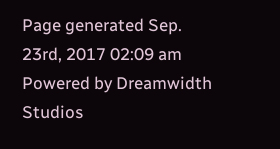Page generated Sep. 23rd, 2017 02:09 am
Powered by Dreamwidth Studios